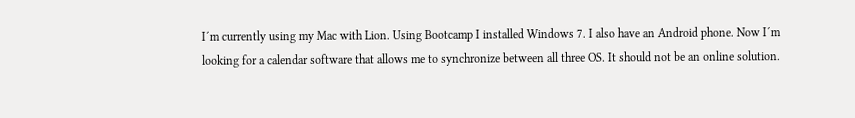I´m currently using my Mac with Lion. Using Bootcamp I installed Windows 7. I also have an Android phone. Now I´m looking for a calendar software that allows me to synchronize between all three OS. It should not be an online solution.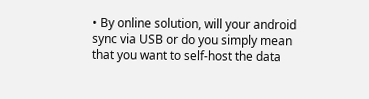• By online solution, will your android sync via USB or do you simply mean that you want to self-host the data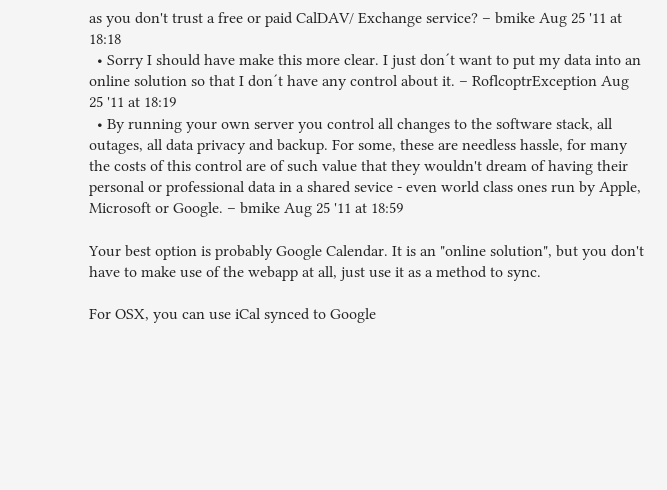as you don't trust a free or paid CalDAV/ Exchange service? – bmike Aug 25 '11 at 18:18
  • Sorry I should have make this more clear. I just don´t want to put my data into an online solution so that I don´t have any control about it. – RoflcoptrException Aug 25 '11 at 18:19
  • By running your own server you control all changes to the software stack, all outages, all data privacy and backup. For some, these are needless hassle, for many the costs of this control are of such value that they wouldn't dream of having their personal or professional data in a shared sevice - even world class ones run by Apple, Microsoft or Google. – bmike Aug 25 '11 at 18:59

Your best option is probably Google Calendar. It is an "online solution", but you don't have to make use of the webapp at all, just use it as a method to sync.

For OSX, you can use iCal synced to Google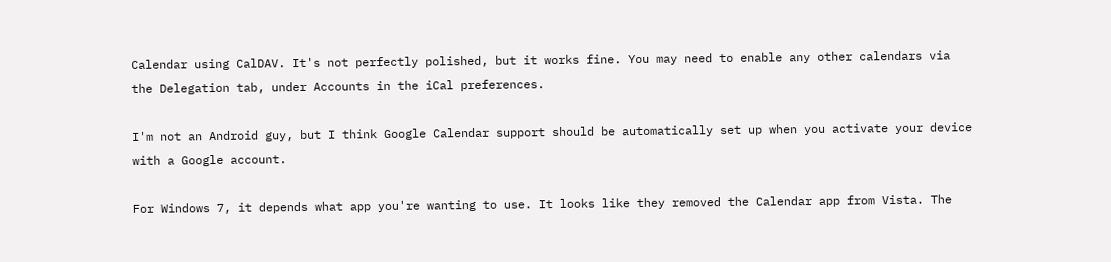Calendar using CalDAV. It's not perfectly polished, but it works fine. You may need to enable any other calendars via the Delegation tab, under Accounts in the iCal preferences.

I'm not an Android guy, but I think Google Calendar support should be automatically set up when you activate your device with a Google account.

For Windows 7, it depends what app you're wanting to use. It looks like they removed the Calendar app from Vista. The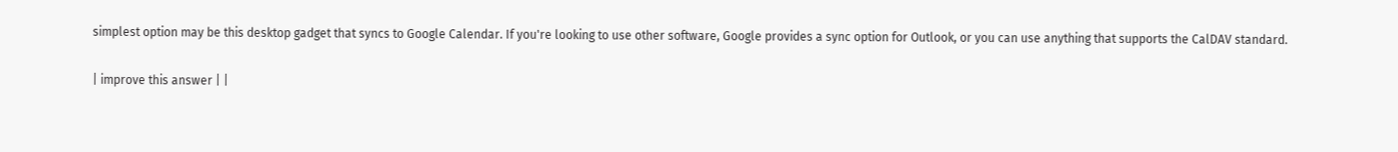simplest option may be this desktop gadget that syncs to Google Calendar. If you're looking to use other software, Google provides a sync option for Outlook, or you can use anything that supports the CalDAV standard.

| improve this answer | |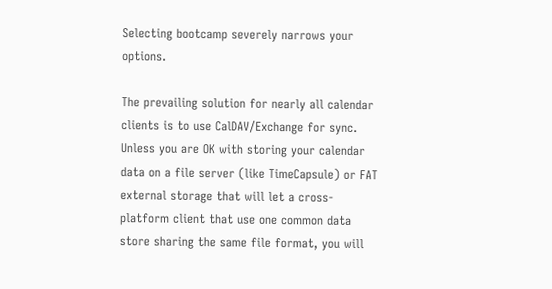Selecting bootcamp severely narrows your options.

The prevailing solution for nearly all calendar clients is to use CalDAV/Exchange for sync. Unless you are OK with storing your calendar data on a file server (like TimeCapsule) or FAT external storage that will let a cross-platform client that use one common data store sharing the same file format, you will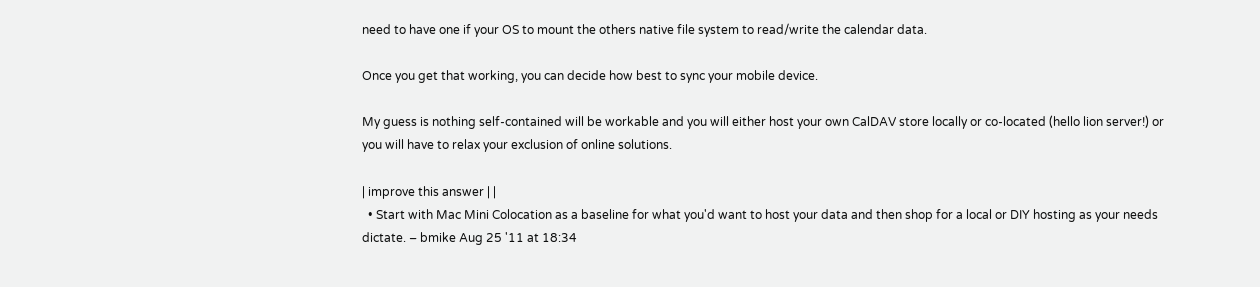need to have one if your OS to mount the others native file system to read/write the calendar data.

Once you get that working, you can decide how best to sync your mobile device.

My guess is nothing self-contained will be workable and you will either host your own CalDAV store locally or co-located (hello lion server!) or you will have to relax your exclusion of online solutions.

| improve this answer | |
  • Start with Mac Mini Colocation as a baseline for what you'd want to host your data and then shop for a local or DIY hosting as your needs dictate. – bmike Aug 25 '11 at 18:34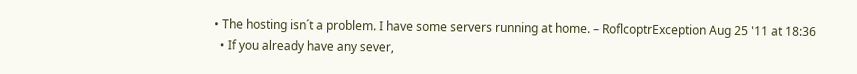• The hosting isn´t a problem. I have some servers running at home. – RoflcoptrException Aug 25 '11 at 18:36
  • If you already have any sever,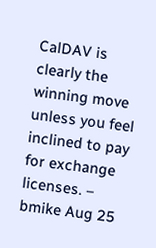CalDAV is clearly the winning move unless you feel inclined to pay for exchange licenses. – bmike Aug 25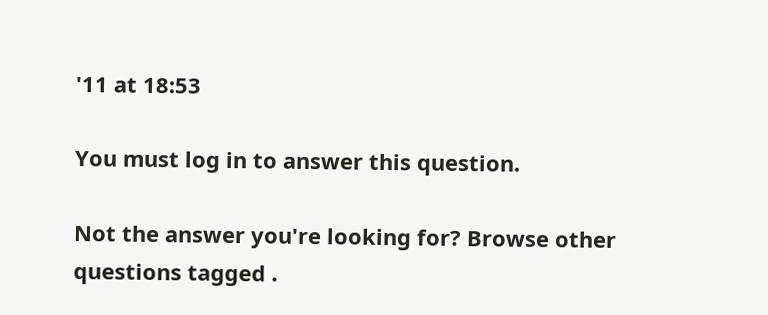'11 at 18:53

You must log in to answer this question.

Not the answer you're looking for? Browse other questions tagged .